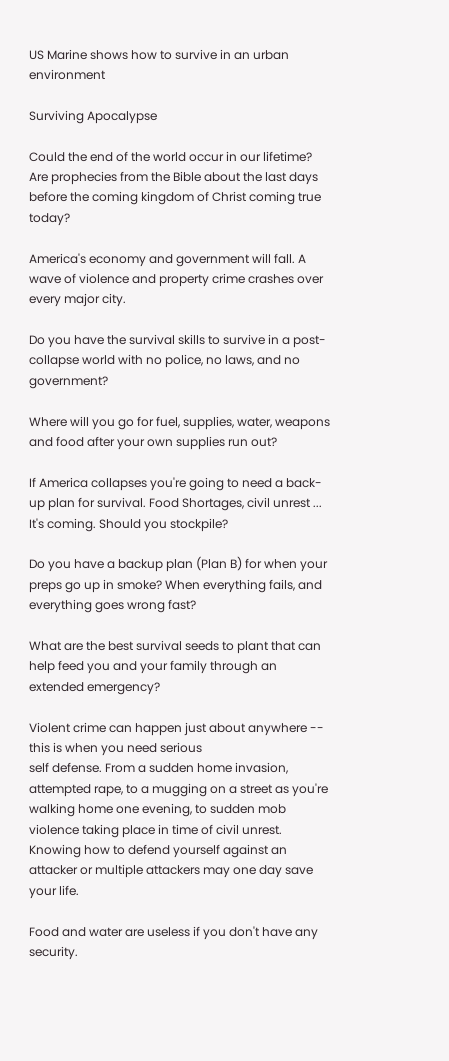US Marine shows how to survive in an urban environment

Surviving Apocalypse

Could the end of the world occur in our lifetime? Are prophecies from the Bible about the last days before the coming kingdom of Christ coming true today?

America's economy and government will fall. A wave of violence and property crime crashes over every major city.

Do you have the survival skills to survive in a post-collapse world with no police, no laws, and no government?

Where will you go for fuel, supplies, water, weapons and food after your own supplies run out?

If America collapses you're going to need a back-up plan for survival. Food Shortages, civil unrest ... It's coming. Should you stockpile?

Do you have a backup plan (Plan B) for when your preps go up in smoke? When everything fails, and everything goes wrong fast?

What are the best survival seeds to plant that can help feed you and your family through an extended emergency?

Violent crime can happen just about anywhere -- this is when you need serious
self defense. From a sudden home invasion, attempted rape, to a mugging on a street as you're walking home one evening, to sudden mob violence taking place in time of civil unrest. Knowing how to defend yourself against an attacker or multiple attackers may one day save your life.

Food and water are useless if you don't have any security.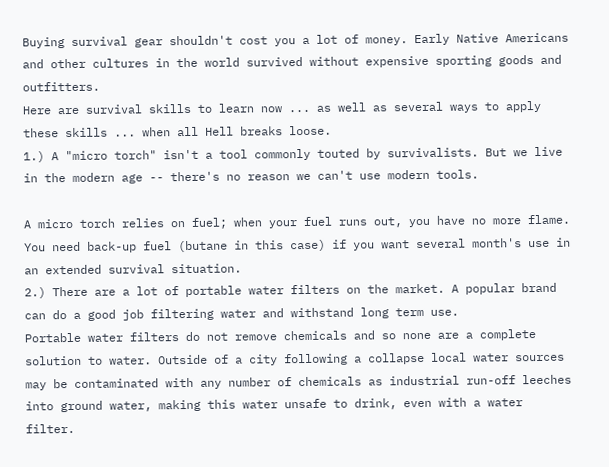Buying survival gear shouldn't cost you a lot of money. Early Native Americans and other cultures in the world survived without expensive sporting goods and outfitters.
Here are survival skills to learn now ... as well as several ways to apply these skills ... when all Hell breaks loose.
1.) A "micro torch" isn't a tool commonly touted by survivalists. But we live in the modern age -- there's no reason we can't use modern tools.

A micro torch relies on fuel; when your fuel runs out, you have no more flame. You need back-up fuel (butane in this case) if you want several month's use in an extended survival situation.
2.) There are a lot of portable water filters on the market. A popular brand can do a good job filtering water and withstand long term use.
Portable water filters do not remove chemicals and so none are a complete solution to water. Outside of a city following a collapse local water sources may be contaminated with any number of chemicals as industrial run-off leeches into ground water, making this water unsafe to drink, even with a water filter.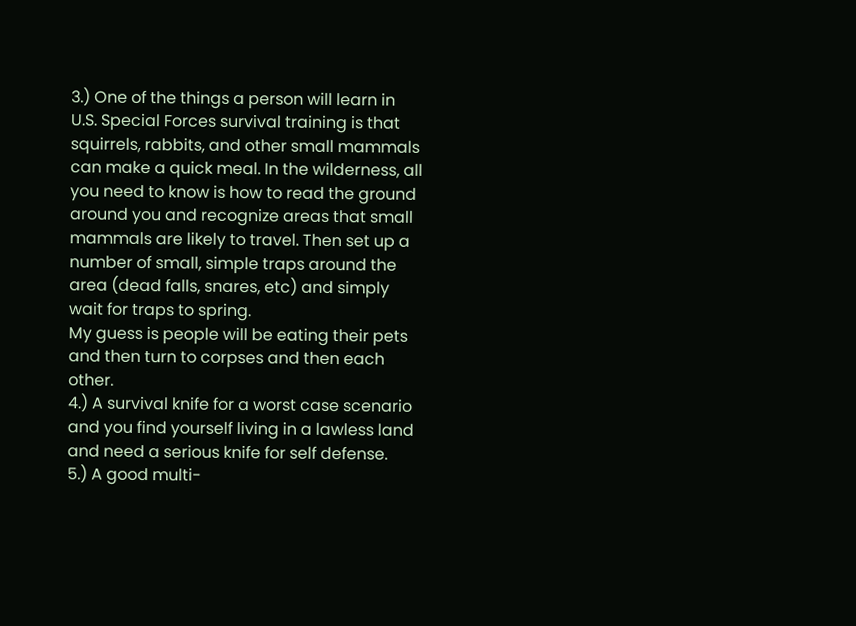3.) One of the things a person will learn in U.S. Special Forces survival training is that squirrels, rabbits, and other small mammals can make a quick meal. In the wilderness, all you need to know is how to read the ground around you and recognize areas that small mammals are likely to travel. Then set up a number of small, simple traps around the area (dead falls, snares, etc) and simply wait for traps to spring.
My guess is people will be eating their pets and then turn to corpses and then each other.
4.) A survival knife for a worst case scenario and you find yourself living in a lawless land and need a serious knife for self defense.
5.) A good multi-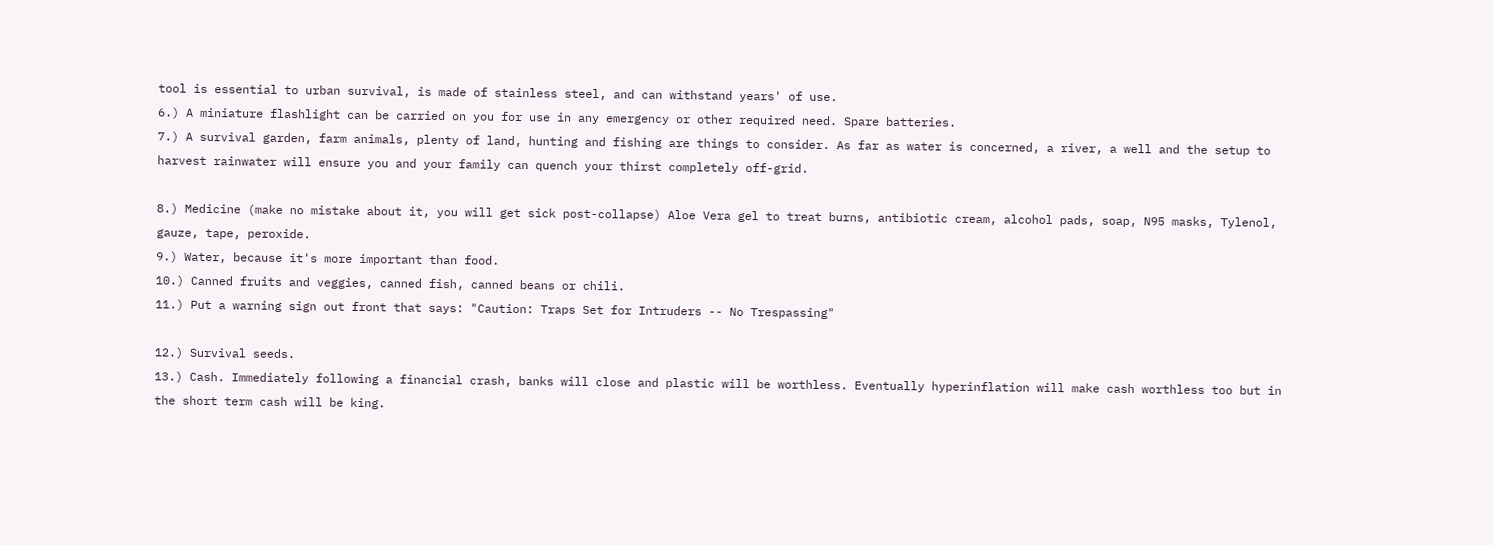tool is essential to urban survival, is made of stainless steel, and can withstand years' of use.
6.) A miniature flashlight can be carried on you for use in any emergency or other required need. Spare batteries.
7.) A survival garden, farm animals, plenty of land, hunting and fishing are things to consider. As far as water is concerned, a river, a well and the setup to harvest rainwater will ensure you and your family can quench your thirst completely off-grid.

8.) Medicine (make no mistake about it, you will get sick post-collapse) Aloe Vera gel to treat burns, antibiotic cream, alcohol pads, soap, N95 masks, Tylenol, gauze, tape, peroxide.
9.) Water, because it's more important than food.
10.) Canned fruits and veggies, canned fish, canned beans or chili.
11.) Put a warning sign out front that says: "Caution: Traps Set for Intruders -- No Trespassing"

12.) Survival seeds.
13.) Cash. Immediately following a financial crash, banks will close and plastic will be worthless. Eventually hyperinflation will make cash worthless too but in the short term cash will be king.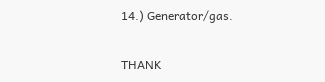14.) Generator/gas.

THANK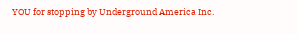YOU for stopping by Underground America Inc.